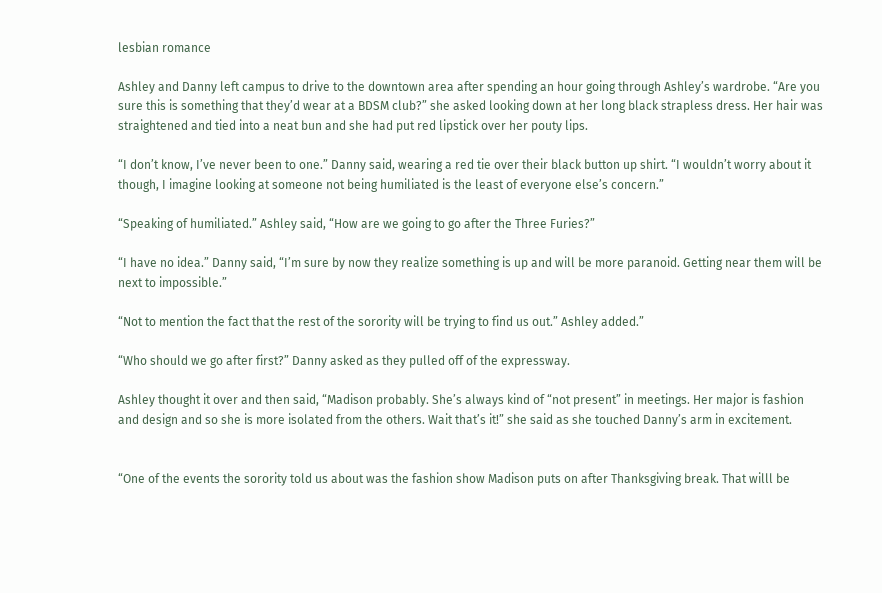lesbian romance

Ashley and Danny left campus to drive to the downtown area after spending an hour going through Ashley’s wardrobe. “Are you sure this is something that they’d wear at a BDSM club?” she asked looking down at her long black strapless dress. Her hair was straightened and tied into a neat bun and she had put red lipstick over her pouty lips.

“I don’t know, I’ve never been to one.” Danny said, wearing a red tie over their black button up shirt. “I wouldn’t worry about it though, I imagine looking at someone not being humiliated is the least of everyone else’s concern.”

“Speaking of humiliated.” Ashley said, “How are we going to go after the Three Furies?”

“I have no idea.” Danny said, “I’m sure by now they realize something is up and will be more paranoid. Getting near them will be next to impossible.”

“Not to mention the fact that the rest of the sorority will be trying to find us out.” Ashley added.”

“Who should we go after first?” Danny asked as they pulled off of the expressway.

Ashley thought it over and then said, “Madison probably. She’s always kind of “not present” in meetings. Her major is fashion and design and so she is more isolated from the others. Wait that’s it!” she said as she touched Danny’s arm in excitement.


“One of the events the sorority told us about was the fashion show Madison puts on after Thanksgiving break. That willl be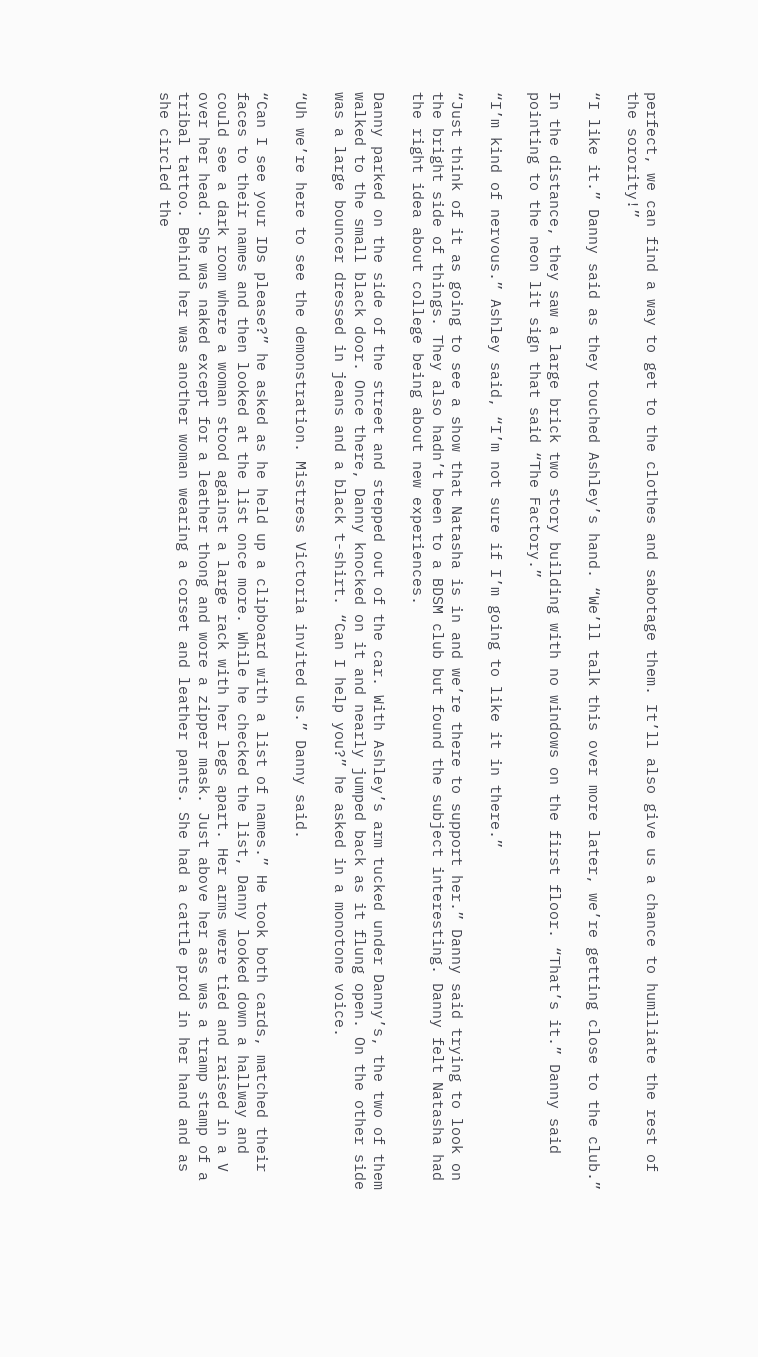perfect, we can find a way to get to the clothes and sabotage them. It’ll also give us a chance to humiliate the rest of the sorority!”

“I like it.” Danny said as they touched Ashley’s hand. “We’ll talk this over more later, we’re getting close to the club.”

In the distance, they saw a large brick two story building with no windows on the first floor. “That’s it.” Danny said pointing to the neon lit sign that said “The Factory.”

“I’m kind of nervous.” Ashley said, “I’m not sure if I’m going to like it in there.”

“Just think of it as going to see a show that Natasha is in and we’re there to support her.” Danny said trying to look on the bright side of things. They also hadn’t been to a BDSM club but found the subject interesting. Danny felt Natasha had the right idea about college being about new experiences.

Danny parked on the side of the street and stepped out of the car. With Ashley’s arm tucked under Danny’s, the two of them walked to the small black door. Once there, Danny knocked on it and nearly jumped back as it flung open. On the other side was a large bouncer dressed in jeans and a black t-shirt. “Can I help you?” he asked in a monotone voice.

“Uh we’re here to see the demonstration. Mistress Victoria invited us.” Danny said.

“Can I see your IDs please?” he asked as he held up a clipboard with a list of names.” He took both cards, matched their faces to their names and then looked at the list once more. While he checked the list, Danny looked down a hallway and could see a dark room where a woman stood against a large rack with her legs apart. Her arms were tied and raised in a V over her head. She was naked except for a leather thong and wore a zipper mask. Just above her ass was a tramp stamp of a tribal tattoo. Behind her was another woman wearing a corset and leather pants. She had a cattle prod in her hand and as she circled the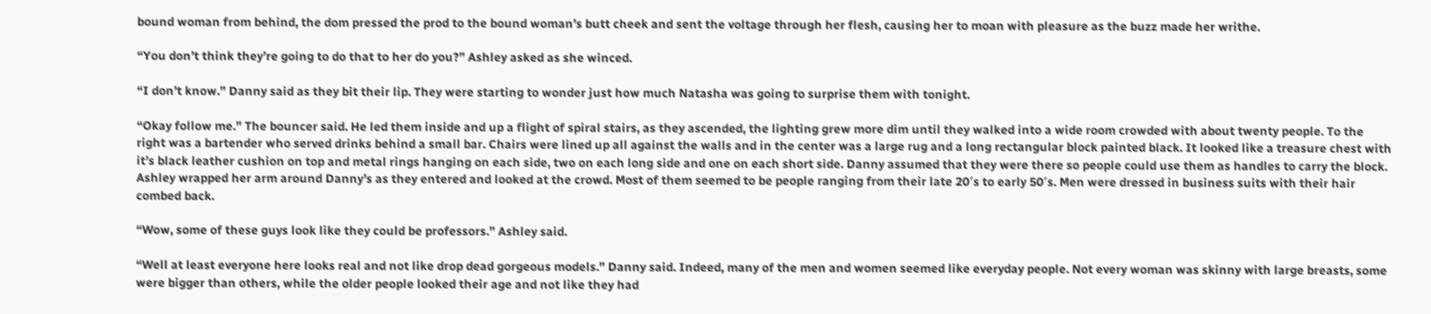bound woman from behind, the dom pressed the prod to the bound woman’s butt cheek and sent the voltage through her flesh, causing her to moan with pleasure as the buzz made her writhe.

“You don’t think they’re going to do that to her do you?” Ashley asked as she winced.

“I don’t know.” Danny said as they bit their lip. They were starting to wonder just how much Natasha was going to surprise them with tonight.

“Okay follow me.” The bouncer said. He led them inside and up a flight of spiral stairs, as they ascended, the lighting grew more dim until they walked into a wide room crowded with about twenty people. To the right was a bartender who served drinks behind a small bar. Chairs were lined up all against the walls and in the center was a large rug and a long rectangular block painted black. It looked like a treasure chest with it’s black leather cushion on top and metal rings hanging on each side, two on each long side and one on each short side. Danny assumed that they were there so people could use them as handles to carry the block. Ashley wrapped her arm around Danny’s as they entered and looked at the crowd. Most of them seemed to be people ranging from their late 20′s to early 50′s. Men were dressed in business suits with their hair combed back.

“Wow, some of these guys look like they could be professors.” Ashley said.

“Well at least everyone here looks real and not like drop dead gorgeous models.” Danny said. Indeed, many of the men and women seemed like everyday people. Not every woman was skinny with large breasts, some were bigger than others, while the older people looked their age and not like they had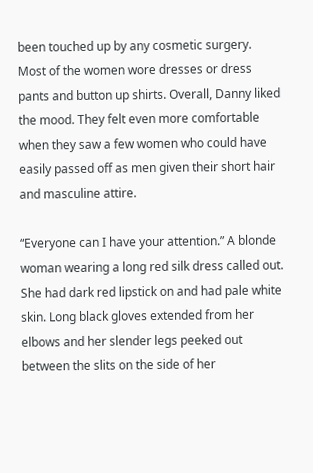been touched up by any cosmetic surgery. Most of the women wore dresses or dress pants and button up shirts. Overall, Danny liked the mood. They felt even more comfortable when they saw a few women who could have easily passed off as men given their short hair and masculine attire.

“Everyone can I have your attention.” A blonde woman wearing a long red silk dress called out. She had dark red lipstick on and had pale white skin. Long black gloves extended from her elbows and her slender legs peeked out between the slits on the side of her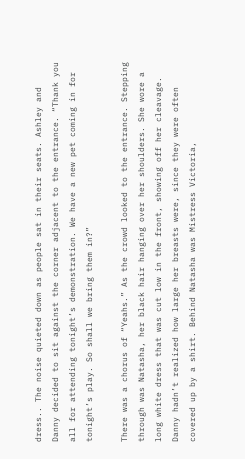dress.. The noise quieted down as people sat in their seats. Ashley and Danny decided to sit against the corner adjacent to the entrance. “Thank you all for attending tonight’s demonstration. We have a new pet coming in for tonight’s play. So shall we bring them in?”

There was a chorus of “Yeahs.” As the crowd looked to the entrance. Stepping through was Natasha, her black hair hanging over her shoulders. She wore a long white dress that was cut low in the front, showing off her cleavage. Danny hadn’t realized how large her breasts were, since they were often covered up by a shirt. Behind Natasha was Mistress Victoria,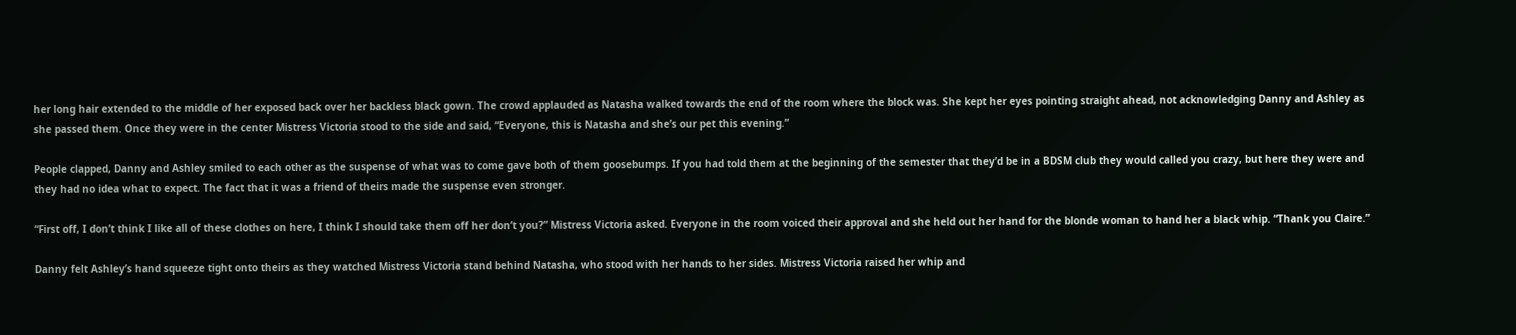her long hair extended to the middle of her exposed back over her backless black gown. The crowd applauded as Natasha walked towards the end of the room where the block was. She kept her eyes pointing straight ahead, not acknowledging Danny and Ashley as she passed them. Once they were in the center Mistress Victoria stood to the side and said, “Everyone, this is Natasha and she’s our pet this evening.”

People clapped, Danny and Ashley smiled to each other as the suspense of what was to come gave both of them goosebumps. If you had told them at the beginning of the semester that they’d be in a BDSM club they would called you crazy, but here they were and they had no idea what to expect. The fact that it was a friend of theirs made the suspense even stronger.

“First off, I don’t think I like all of these clothes on here, I think I should take them off her don’t you?” Mistress Victoria asked. Everyone in the room voiced their approval and she held out her hand for the blonde woman to hand her a black whip. “Thank you Claire.”

Danny felt Ashley’s hand squeeze tight onto theirs as they watched Mistress Victoria stand behind Natasha, who stood with her hands to her sides. Mistress Victoria raised her whip and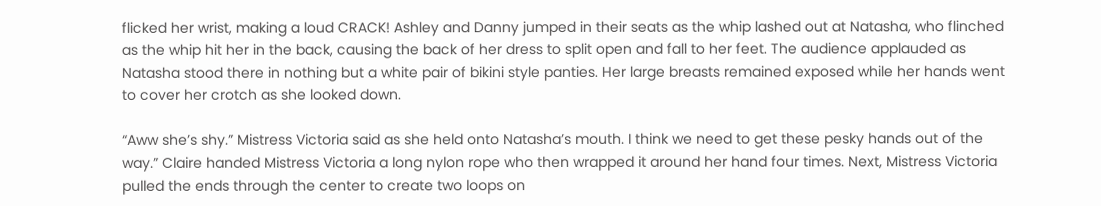flicked her wrist, making a loud CRACK! Ashley and Danny jumped in their seats as the whip lashed out at Natasha, who flinched as the whip hit her in the back, causing the back of her dress to split open and fall to her feet. The audience applauded as Natasha stood there in nothing but a white pair of bikini style panties. Her large breasts remained exposed while her hands went to cover her crotch as she looked down.

“Aww she’s shy.” Mistress Victoria said as she held onto Natasha’s mouth. I think we need to get these pesky hands out of the way.” Claire handed Mistress Victoria a long nylon rope who then wrapped it around her hand four times. Next, Mistress Victoria pulled the ends through the center to create two loops on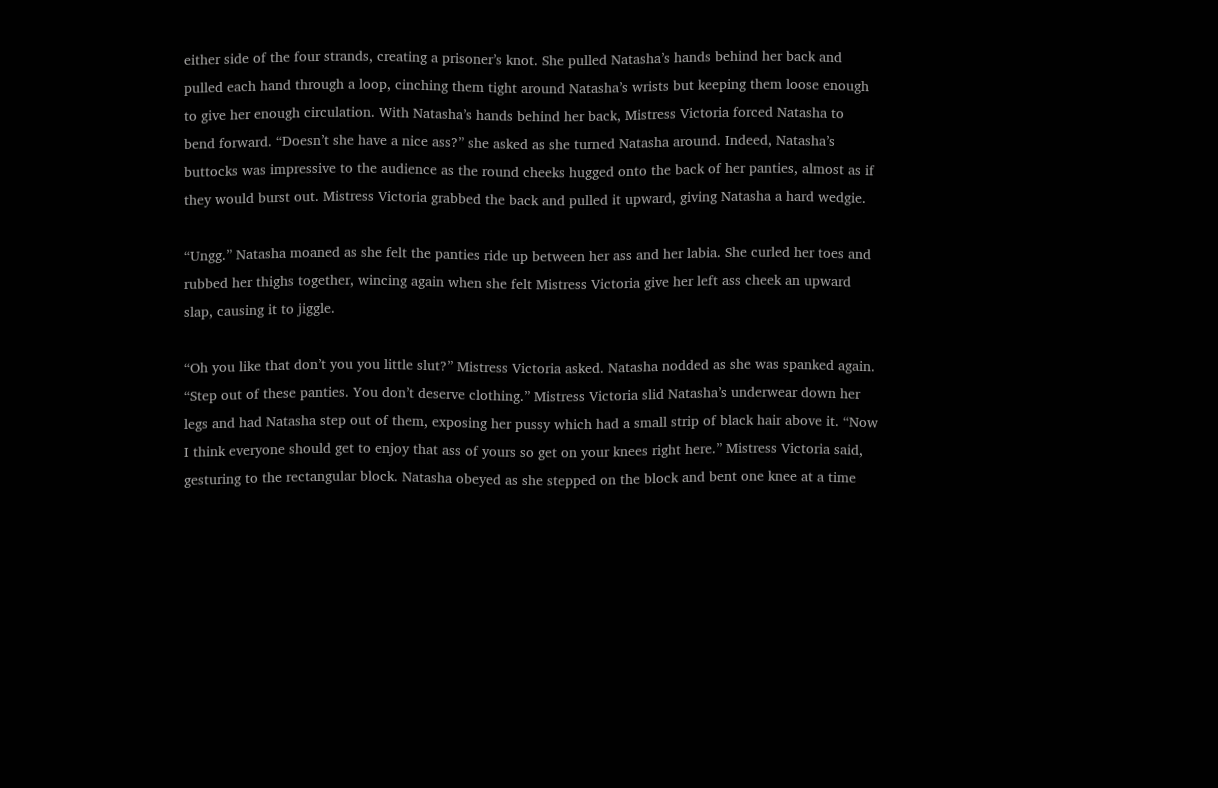either side of the four strands, creating a prisoner’s knot. She pulled Natasha’s hands behind her back and pulled each hand through a loop, cinching them tight around Natasha’s wrists but keeping them loose enough to give her enough circulation. With Natasha’s hands behind her back, Mistress Victoria forced Natasha to bend forward. “Doesn’t she have a nice ass?” she asked as she turned Natasha around. Indeed, Natasha’s buttocks was impressive to the audience as the round cheeks hugged onto the back of her panties, almost as if they would burst out. Mistress Victoria grabbed the back and pulled it upward, giving Natasha a hard wedgie.

“Ungg.” Natasha moaned as she felt the panties ride up between her ass and her labia. She curled her toes and rubbed her thighs together, wincing again when she felt Mistress Victoria give her left ass cheek an upward slap, causing it to jiggle.

“Oh you like that don’t you you little slut?” Mistress Victoria asked. Natasha nodded as she was spanked again. “Step out of these panties. You don’t deserve clothing.” Mistress Victoria slid Natasha’s underwear down her legs and had Natasha step out of them, exposing her pussy which had a small strip of black hair above it. “Now I think everyone should get to enjoy that ass of yours so get on your knees right here.” Mistress Victoria said, gesturing to the rectangular block. Natasha obeyed as she stepped on the block and bent one knee at a time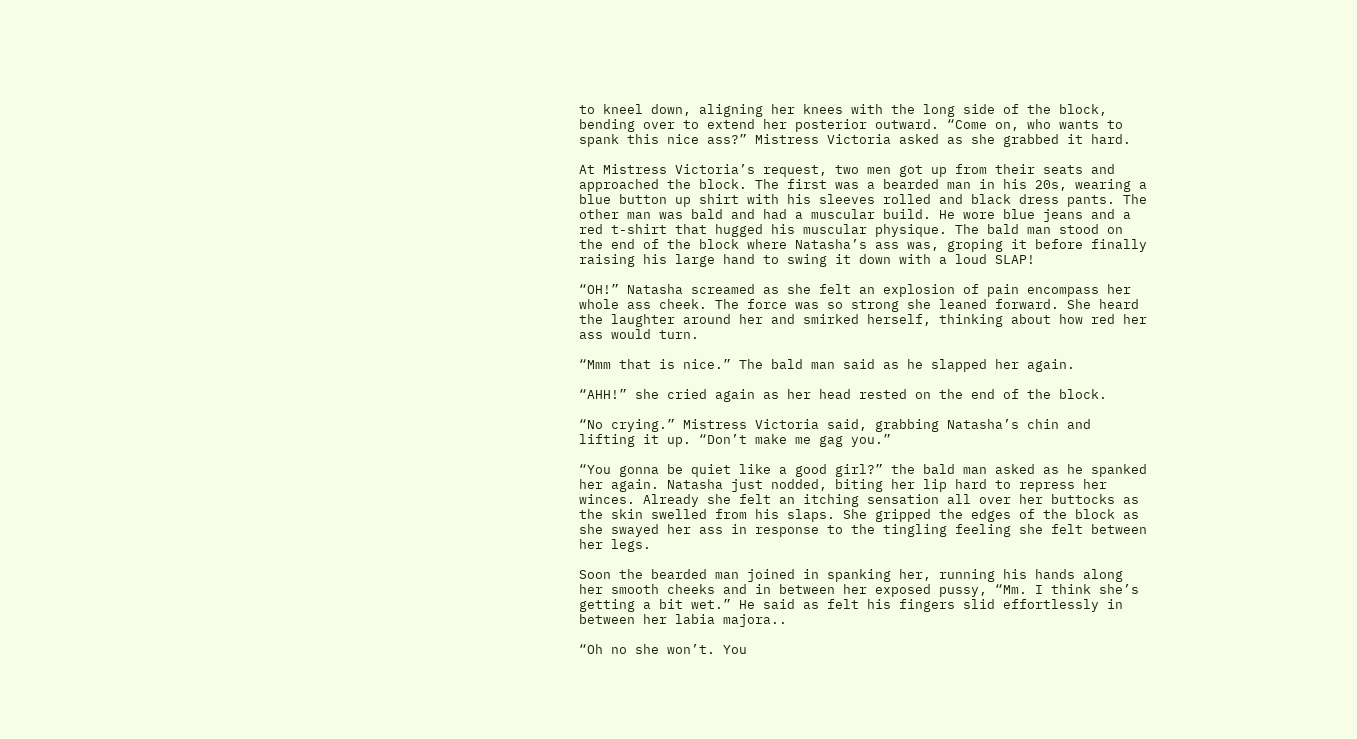to kneel down, aligning her knees with the long side of the block, bending over to extend her posterior outward. “Come on, who wants to spank this nice ass?” Mistress Victoria asked as she grabbed it hard.

At Mistress Victoria’s request, two men got up from their seats and approached the block. The first was a bearded man in his 20s, wearing a blue button up shirt with his sleeves rolled and black dress pants. The other man was bald and had a muscular build. He wore blue jeans and a red t-shirt that hugged his muscular physique. The bald man stood on the end of the block where Natasha’s ass was, groping it before finally raising his large hand to swing it down with a loud SLAP!

“OH!” Natasha screamed as she felt an explosion of pain encompass her whole ass cheek. The force was so strong she leaned forward. She heard the laughter around her and smirked herself, thinking about how red her ass would turn.

“Mmm that is nice.” The bald man said as he slapped her again.

“AHH!” she cried again as her head rested on the end of the block.

“No crying.” Mistress Victoria said, grabbing Natasha’s chin and lifting it up. “Don’t make me gag you.”

“You gonna be quiet like a good girl?” the bald man asked as he spanked her again. Natasha just nodded, biting her lip hard to repress her winces. Already she felt an itching sensation all over her buttocks as the skin swelled from his slaps. She gripped the edges of the block as she swayed her ass in response to the tingling feeling she felt between her legs.

Soon the bearded man joined in spanking her, running his hands along her smooth cheeks and in between her exposed pussy, “Mm. I think she’s getting a bit wet.” He said as felt his fingers slid effortlessly in between her labia majora..

“Oh no she won’t. You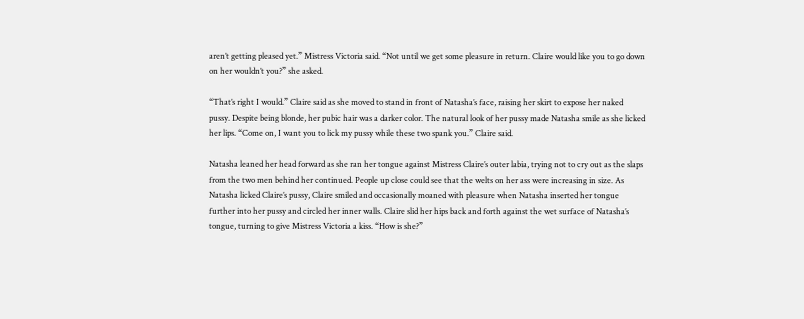aren’t getting pleased yet.” Mistress Victoria said. “Not until we get some pleasure in return. Claire would like you to go down on her wouldn’t you?” she asked.

“That’s right I would.” Claire said as she moved to stand in front of Natasha’s face, raising her skirt to expose her naked pussy. Despite being blonde, her pubic hair was a darker color. The natural look of her pussy made Natasha smile as she licked her lips. “Come on, I want you to lick my pussy while these two spank you.” Claire said.

Natasha leaned her head forward as she ran her tongue against Mistress Claire’s outer labia, trying not to cry out as the slaps from the two men behind her continued. People up close could see that the welts on her ass were increasing in size. As Natasha licked Claire’s pussy, Claire smiled and occasionally moaned with pleasure when Natasha inserted her tongue further into her pussy and circled her inner walls. Claire slid her hips back and forth against the wet surface of Natasha’s tongue, turning to give Mistress Victoria a kiss. “How is she?”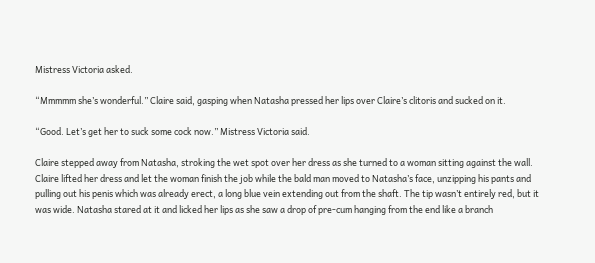Mistress Victoria asked.

“Mmmmm she’s wonderful.” Claire said, gasping when Natasha pressed her lips over Claire’s clitoris and sucked on it.

“Good. Let’s get her to suck some cock now.” Mistress Victoria said.

Claire stepped away from Natasha, stroking the wet spot over her dress as she turned to a woman sitting against the wall. Claire lifted her dress and let the woman finish the job while the bald man moved to Natasha’s face, unzipping his pants and pulling out his penis which was already erect, a long blue vein extending out from the shaft. The tip wasn’t entirely red, but it was wide. Natasha stared at it and licked her lips as she saw a drop of pre-cum hanging from the end like a branch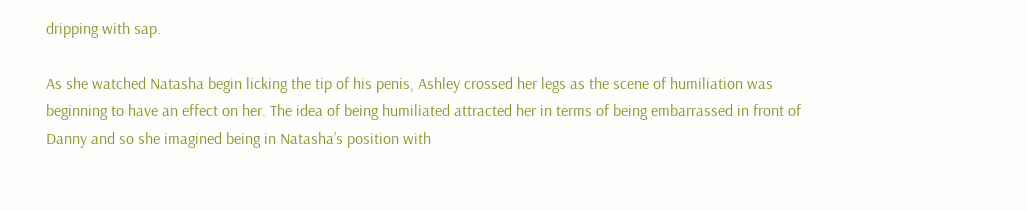dripping with sap.

As she watched Natasha begin licking the tip of his penis, Ashley crossed her legs as the scene of humiliation was beginning to have an effect on her. The idea of being humiliated attracted her in terms of being embarrassed in front of Danny and so she imagined being in Natasha’s position with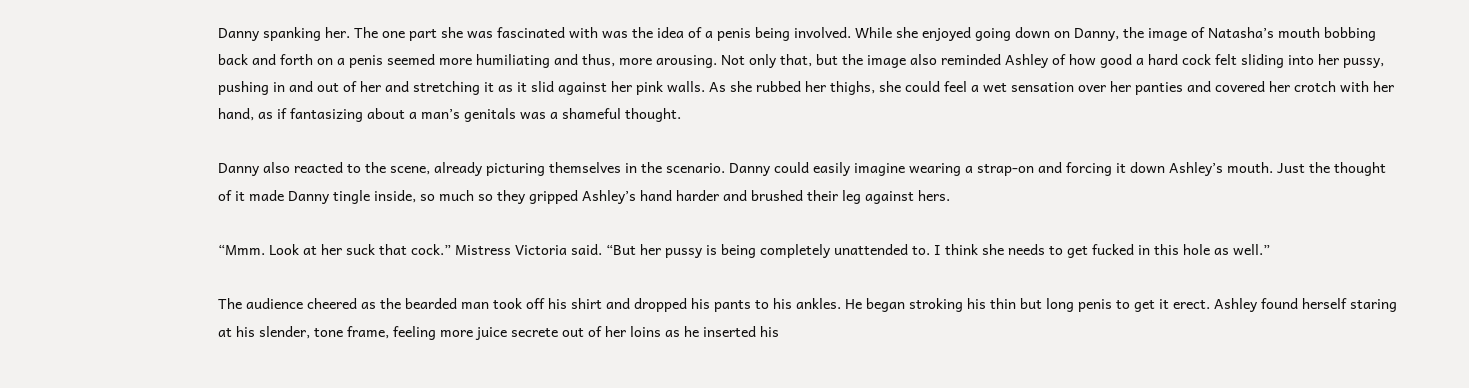Danny spanking her. The one part she was fascinated with was the idea of a penis being involved. While she enjoyed going down on Danny, the image of Natasha’s mouth bobbing back and forth on a penis seemed more humiliating and thus, more arousing. Not only that, but the image also reminded Ashley of how good a hard cock felt sliding into her pussy, pushing in and out of her and stretching it as it slid against her pink walls. As she rubbed her thighs, she could feel a wet sensation over her panties and covered her crotch with her hand, as if fantasizing about a man’s genitals was a shameful thought.

Danny also reacted to the scene, already picturing themselves in the scenario. Danny could easily imagine wearing a strap-on and forcing it down Ashley’s mouth. Just the thought of it made Danny tingle inside, so much so they gripped Ashley’s hand harder and brushed their leg against hers.

“Mmm. Look at her suck that cock.” Mistress Victoria said. “But her pussy is being completely unattended to. I think she needs to get fucked in this hole as well.”

The audience cheered as the bearded man took off his shirt and dropped his pants to his ankles. He began stroking his thin but long penis to get it erect. Ashley found herself staring at his slender, tone frame, feeling more juice secrete out of her loins as he inserted his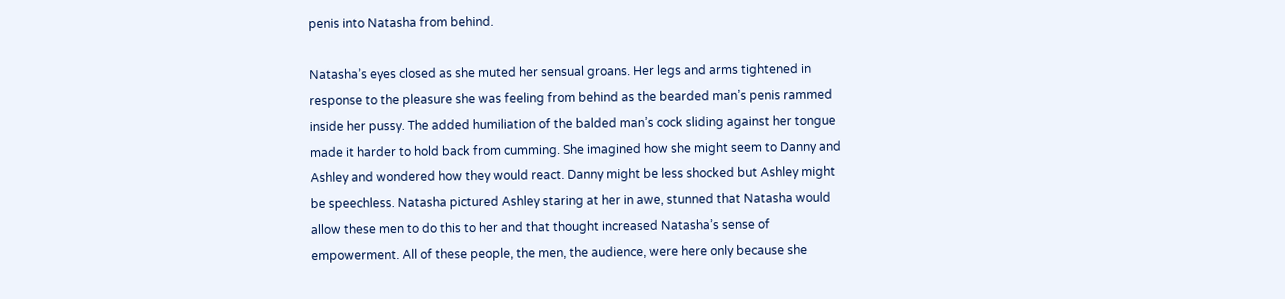penis into Natasha from behind.

Natasha’s eyes closed as she muted her sensual groans. Her legs and arms tightened in response to the pleasure she was feeling from behind as the bearded man’s penis rammed inside her pussy. The added humiliation of the balded man’s cock sliding against her tongue made it harder to hold back from cumming. She imagined how she might seem to Danny and Ashley and wondered how they would react. Danny might be less shocked but Ashley might be speechless. Natasha pictured Ashley staring at her in awe, stunned that Natasha would allow these men to do this to her and that thought increased Natasha’s sense of empowerment. All of these people, the men, the audience, were here only because she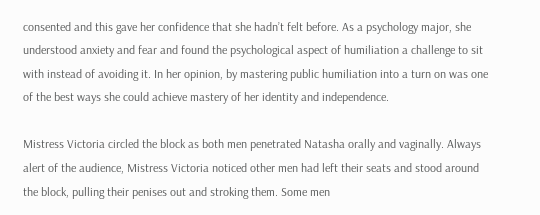consented and this gave her confidence that she hadn’t felt before. As a psychology major, she understood anxiety and fear and found the psychological aspect of humiliation a challenge to sit with instead of avoiding it. In her opinion, by mastering public humiliation into a turn on was one of the best ways she could achieve mastery of her identity and independence.

Mistress Victoria circled the block as both men penetrated Natasha orally and vaginally. Always alert of the audience, Mistress Victoria noticed other men had left their seats and stood around the block, pulling their penises out and stroking them. Some men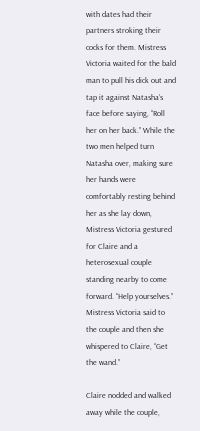with dates had their partners stroking their cocks for them. Mistress Victoria waited for the bald man to pull his dick out and tap it against Natasha’s face before saying, “Roll her on her back.” While the two men helped turn Natasha over, making sure her hands were comfortably resting behind her as she lay down, Mistress Victoria gestured for Claire and a heterosexual couple standing nearby to come forward. “Help yourselves.” Mistress Victoria said to the couple and then she whispered to Claire, “Get the wand.”

Claire nodded and walked away while the couple,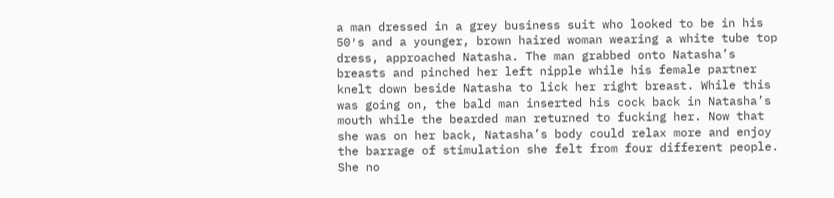a man dressed in a grey business suit who looked to be in his 50′s and a younger, brown haired woman wearing a white tube top dress, approached Natasha. The man grabbed onto Natasha’s breasts and pinched her left nipple while his female partner knelt down beside Natasha to lick her right breast. While this was going on, the bald man inserted his cock back in Natasha’s mouth while the bearded man returned to fucking her. Now that she was on her back, Natasha’s body could relax more and enjoy the barrage of stimulation she felt from four different people. She no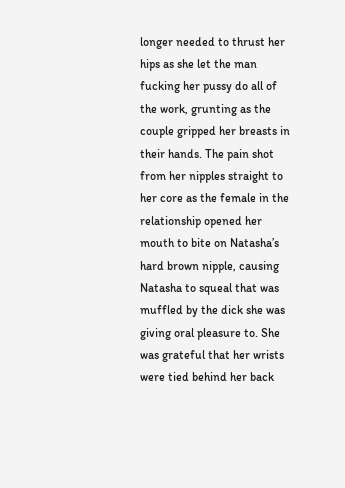longer needed to thrust her hips as she let the man fucking her pussy do all of the work, grunting as the couple gripped her breasts in their hands. The pain shot from her nipples straight to her core as the female in the relationship opened her mouth to bite on Natasha’s hard brown nipple, causing Natasha to squeal that was muffled by the dick she was giving oral pleasure to. She was grateful that her wrists were tied behind her back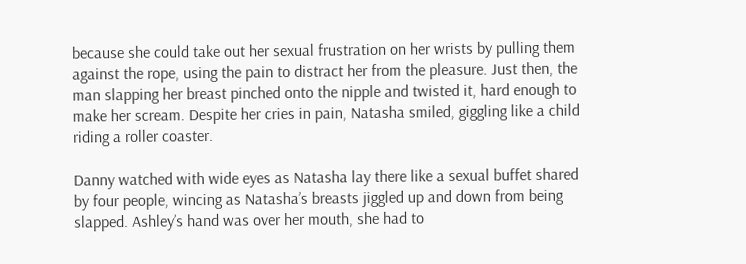because she could take out her sexual frustration on her wrists by pulling them against the rope, using the pain to distract her from the pleasure. Just then, the man slapping her breast pinched onto the nipple and twisted it, hard enough to make her scream. Despite her cries in pain, Natasha smiled, giggling like a child riding a roller coaster.

Danny watched with wide eyes as Natasha lay there like a sexual buffet shared by four people, wincing as Natasha’s breasts jiggled up and down from being slapped. Ashley’s hand was over her mouth, she had to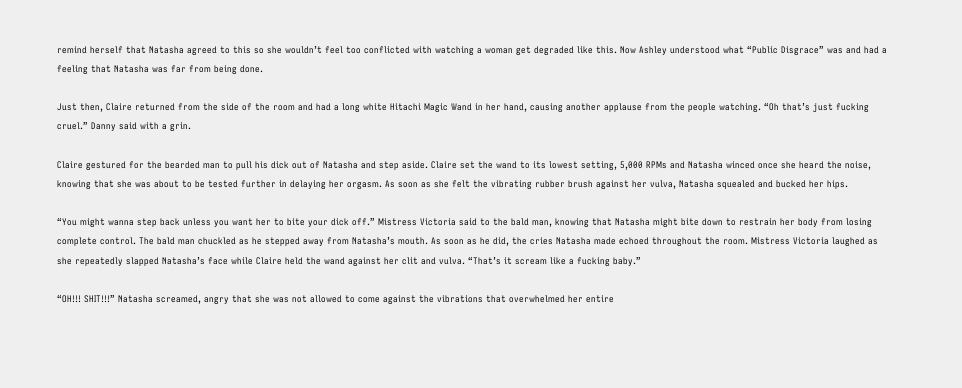remind herself that Natasha agreed to this so she wouldn’t feel too conflicted with watching a woman get degraded like this. Now Ashley understood what “Public Disgrace” was and had a feeling that Natasha was far from being done.

Just then, Claire returned from the side of the room and had a long white Hitachi Magic Wand in her hand, causing another applause from the people watching. “Oh that’s just fucking cruel.” Danny said with a grin.

Claire gestured for the bearded man to pull his dick out of Natasha and step aside. Claire set the wand to its lowest setting, 5,000 RPMs and Natasha winced once she heard the noise, knowing that she was about to be tested further in delaying her orgasm. As soon as she felt the vibrating rubber brush against her vulva, Natasha squealed and bucked her hips.

“You might wanna step back unless you want her to bite your dick off.” Mistress Victoria said to the bald man, knowing that Natasha might bite down to restrain her body from losing complete control. The bald man chuckled as he stepped away from Natasha’s mouth. As soon as he did, the cries Natasha made echoed throughout the room. Mistress Victoria laughed as she repeatedly slapped Natasha’s face while Claire held the wand against her clit and vulva. “That’s it scream like a fucking baby.”

“OH!!! SHIT!!!” Natasha screamed, angry that she was not allowed to come against the vibrations that overwhelmed her entire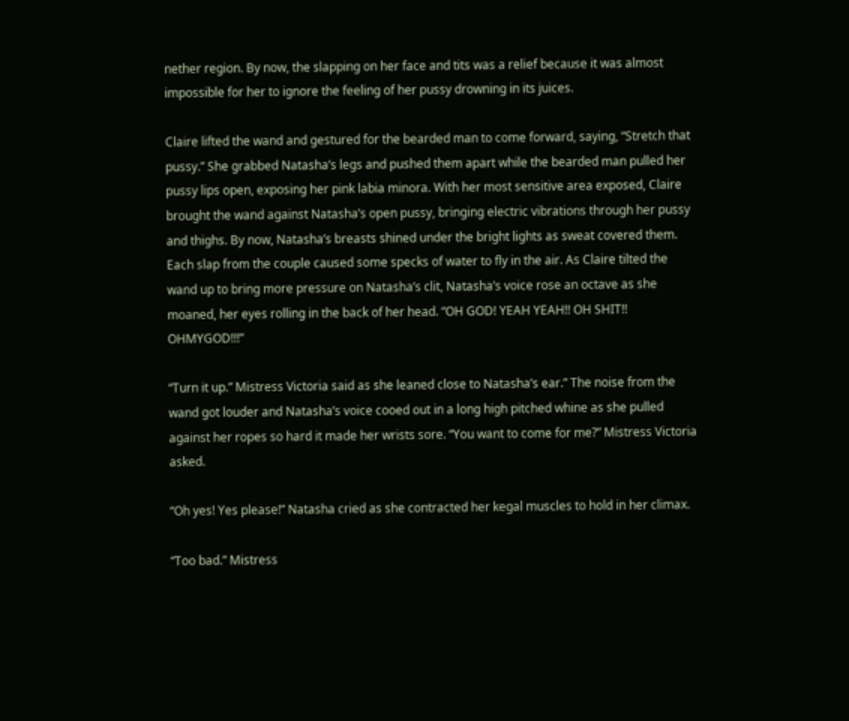nether region. By now, the slapping on her face and tits was a relief because it was almost impossible for her to ignore the feeling of her pussy drowning in its juices.

Claire lifted the wand and gestured for the bearded man to come forward, saying, “Stretch that pussy.” She grabbed Natasha’s legs and pushed them apart while the bearded man pulled her pussy lips open, exposing her pink labia minora. With her most sensitive area exposed, Claire brought the wand against Natasha’s open pussy, bringing electric vibrations through her pussy and thighs. By now, Natasha’s breasts shined under the bright lights as sweat covered them. Each slap from the couple caused some specks of water to fly in the air. As Claire tilted the wand up to bring more pressure on Natasha’s clit, Natasha’s voice rose an octave as she moaned, her eyes rolling in the back of her head. “OH GOD! YEAH YEAH!! OH SHIT!! OHMYGOD!!!”

“Turn it up.” Mistress Victoria said as she leaned close to Natasha’s ear.” The noise from the wand got louder and Natasha’s voice cooed out in a long high pitched whine as she pulled against her ropes so hard it made her wrists sore. “You want to come for me?” Mistress Victoria asked.

“Oh yes! Yes please!” Natasha cried as she contracted her kegal muscles to hold in her climax.

“Too bad.” Mistress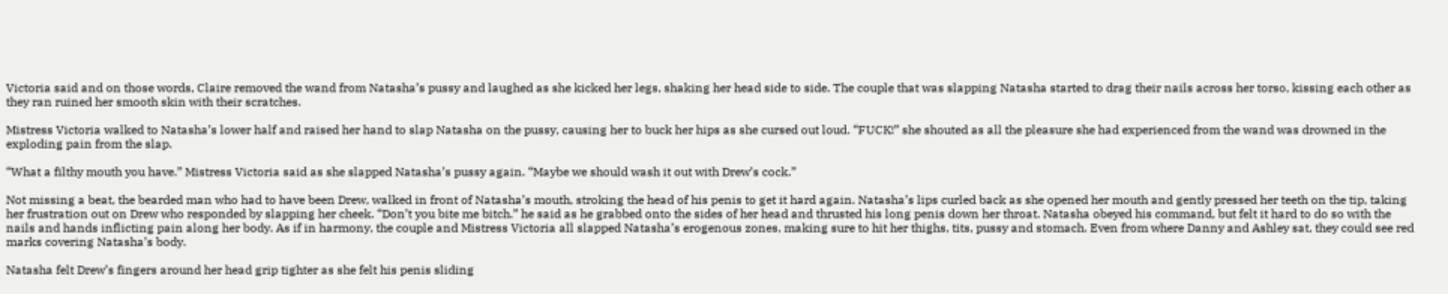Victoria said and on those words, Claire removed the wand from Natasha’s pussy and laughed as she kicked her legs, shaking her head side to side. The couple that was slapping Natasha started to drag their nails across her torso, kissing each other as they ran ruined her smooth skin with their scratches.

Mistress Victoria walked to Natasha’s lower half and raised her hand to slap Natasha on the pussy, causing her to buck her hips as she cursed out loud. “FUCK!” she shouted as all the pleasure she had experienced from the wand was drowned in the exploding pain from the slap.

“What a filthy mouth you have.” Mistress Victoria said as she slapped Natasha’s pussy again. “Maybe we should wash it out with Drew’s cock.”

Not missing a beat, the bearded man who had to have been Drew, walked in front of Natasha’s mouth, stroking the head of his penis to get it hard again. Natasha’s lips curled back as she opened her mouth and gently pressed her teeth on the tip, taking her frustration out on Drew who responded by slapping her cheek. “Don’t you bite me bitch.” he said as he grabbed onto the sides of her head and thrusted his long penis down her throat. Natasha obeyed his command, but felt it hard to do so with the nails and hands inflicting pain along her body. As if in harmony, the couple and Mistress Victoria all slapped Natasha’s erogenous zones, making sure to hit her thighs, tits, pussy and stomach. Even from where Danny and Ashley sat, they could see red marks covering Natasha’s body.

Natasha felt Drew’s fingers around her head grip tighter as she felt his penis sliding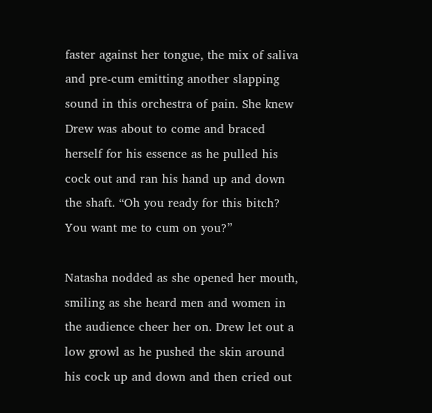faster against her tongue, the mix of saliva and pre-cum emitting another slapping sound in this orchestra of pain. She knew Drew was about to come and braced herself for his essence as he pulled his cock out and ran his hand up and down the shaft. “Oh you ready for this bitch? You want me to cum on you?”

Natasha nodded as she opened her mouth, smiling as she heard men and women in the audience cheer her on. Drew let out a low growl as he pushed the skin around his cock up and down and then cried out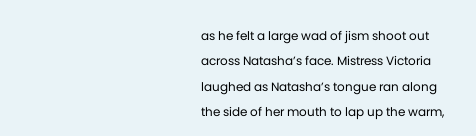as he felt a large wad of jism shoot out across Natasha’s face. Mistress Victoria laughed as Natasha’s tongue ran along the side of her mouth to lap up the warm,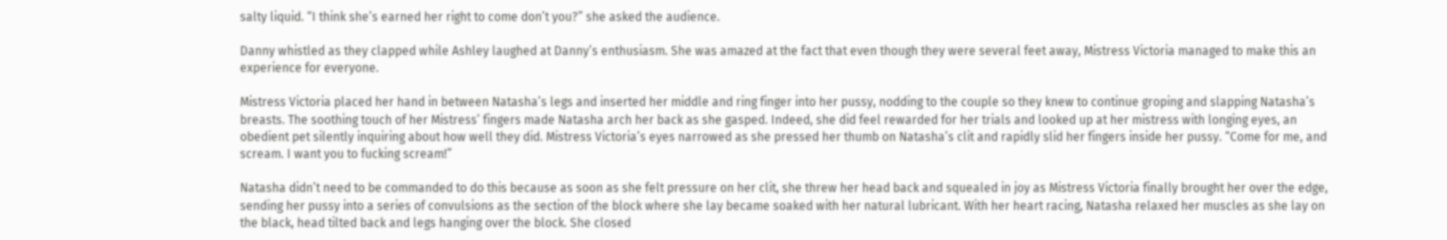salty liquid. “I think she’s earned her right to come don’t you?” she asked the audience.

Danny whistled as they clapped while Ashley laughed at Danny’s enthusiasm. She was amazed at the fact that even though they were several feet away, Mistress Victoria managed to make this an experience for everyone.

Mistress Victoria placed her hand in between Natasha’s legs and inserted her middle and ring finger into her pussy, nodding to the couple so they knew to continue groping and slapping Natasha’s breasts. The soothing touch of her Mistress’ fingers made Natasha arch her back as she gasped. Indeed, she did feel rewarded for her trials and looked up at her mistress with longing eyes, an obedient pet silently inquiring about how well they did. Mistress Victoria’s eyes narrowed as she pressed her thumb on Natasha’s clit and rapidly slid her fingers inside her pussy. “Come for me, and scream. I want you to fucking scream!”

Natasha didn’t need to be commanded to do this because as soon as she felt pressure on her clit, she threw her head back and squealed in joy as Mistress Victoria finally brought her over the edge, sending her pussy into a series of convulsions as the section of the block where she lay became soaked with her natural lubricant. With her heart racing, Natasha relaxed her muscles as she lay on the black, head tilted back and legs hanging over the block. She closed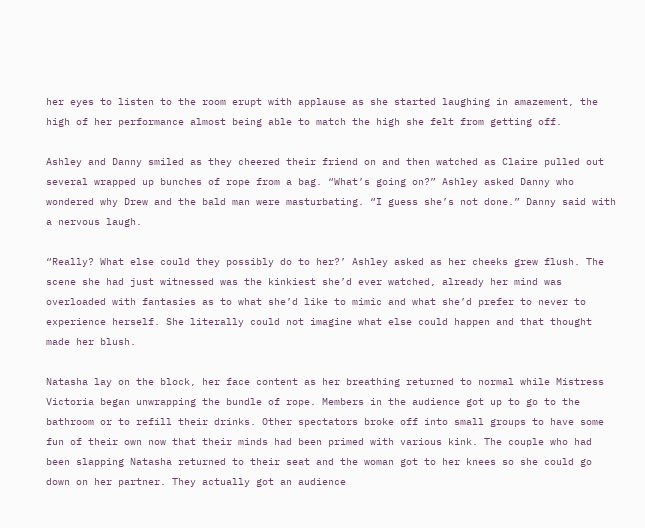her eyes to listen to the room erupt with applause as she started laughing in amazement, the high of her performance almost being able to match the high she felt from getting off.

Ashley and Danny smiled as they cheered their friend on and then watched as Claire pulled out several wrapped up bunches of rope from a bag. “What’s going on?” Ashley asked Danny who wondered why Drew and the bald man were masturbating. “I guess she’s not done.” Danny said with a nervous laugh.

“Really? What else could they possibly do to her?’ Ashley asked as her cheeks grew flush. The scene she had just witnessed was the kinkiest she’d ever watched, already her mind was overloaded with fantasies as to what she’d like to mimic and what she’d prefer to never to experience herself. She literally could not imagine what else could happen and that thought made her blush.

Natasha lay on the block, her face content as her breathing returned to normal while Mistress Victoria began unwrapping the bundle of rope. Members in the audience got up to go to the bathroom or to refill their drinks. Other spectators broke off into small groups to have some fun of their own now that their minds had been primed with various kink. The couple who had been slapping Natasha returned to their seat and the woman got to her knees so she could go down on her partner. They actually got an audience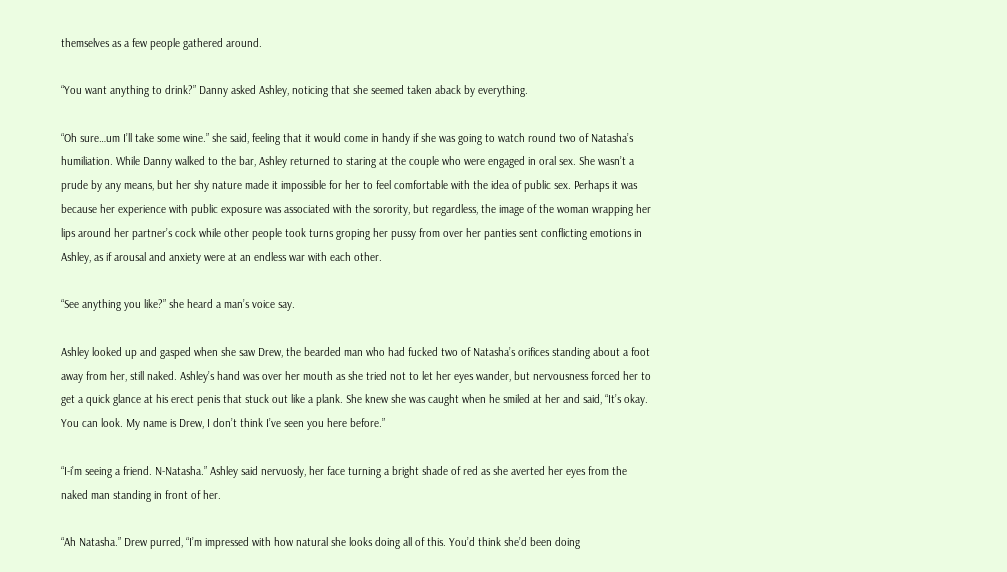themselves as a few people gathered around.

“You want anything to drink?” Danny asked Ashley, noticing that she seemed taken aback by everything.

“Oh sure…um I’ll take some wine.” she said, feeling that it would come in handy if she was going to watch round two of Natasha’s humiliation. While Danny walked to the bar, Ashley returned to staring at the couple who were engaged in oral sex. She wasn’t a prude by any means, but her shy nature made it impossible for her to feel comfortable with the idea of public sex. Perhaps it was because her experience with public exposure was associated with the sorority, but regardless, the image of the woman wrapping her lips around her partner’s cock while other people took turns groping her pussy from over her panties sent conflicting emotions in Ashley, as if arousal and anxiety were at an endless war with each other.

“See anything you like?” she heard a man’s voice say.

Ashley looked up and gasped when she saw Drew, the bearded man who had fucked two of Natasha’s orifices standing about a foot away from her, still naked. Ashley’s hand was over her mouth as she tried not to let her eyes wander, but nervousness forced her to get a quick glance at his erect penis that stuck out like a plank. She knew she was caught when he smiled at her and said, “It’s okay. You can look. My name is Drew, I don’t think I’ve seen you here before.”

“I-i’m seeing a friend. N-Natasha.” Ashley said nervuosly, her face turning a bright shade of red as she averted her eyes from the naked man standing in front of her.

“Ah Natasha.” Drew purred, “I’m impressed with how natural she looks doing all of this. You’d think she’d been doing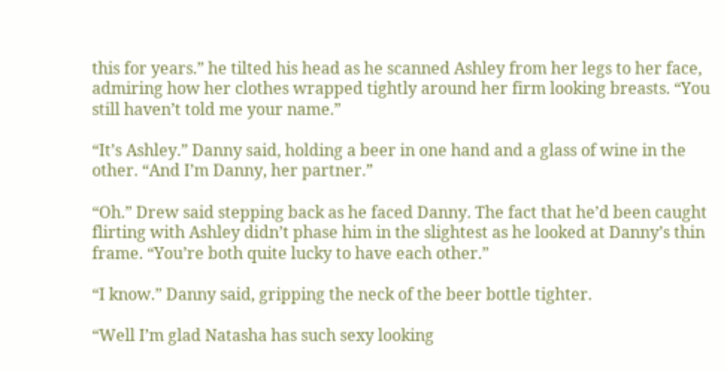this for years.” he tilted his head as he scanned Ashley from her legs to her face, admiring how her clothes wrapped tightly around her firm looking breasts. “You still haven’t told me your name.”

“It’s Ashley.” Danny said, holding a beer in one hand and a glass of wine in the other. “And I’m Danny, her partner.”

“Oh.” Drew said stepping back as he faced Danny. The fact that he’d been caught flirting with Ashley didn’t phase him in the slightest as he looked at Danny’s thin frame. “You’re both quite lucky to have each other.”

“I know.” Danny said, gripping the neck of the beer bottle tighter.

“Well I’m glad Natasha has such sexy looking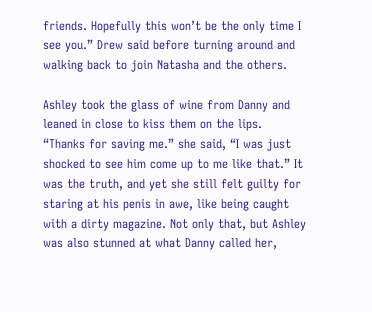friends. Hopefully this won’t be the only time I see you.” Drew said before turning around and walking back to join Natasha and the others.

Ashley took the glass of wine from Danny and leaned in close to kiss them on the lips. “Thanks for saving me.” she said, “I was just shocked to see him come up to me like that.” It was the truth, and yet she still felt guilty for staring at his penis in awe, like being caught with a dirty magazine. Not only that, but Ashley was also stunned at what Danny called her,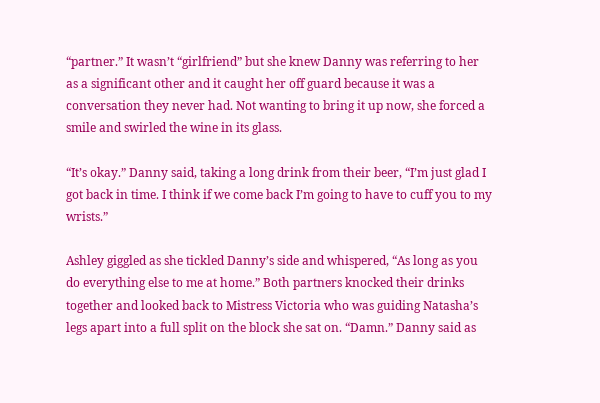“partner.” It wasn’t “girlfriend” but she knew Danny was referring to her as a significant other and it caught her off guard because it was a conversation they never had. Not wanting to bring it up now, she forced a smile and swirled the wine in its glass.

“It’s okay.” Danny said, taking a long drink from their beer, “I’m just glad I got back in time. I think if we come back I’m going to have to cuff you to my wrists.”

Ashley giggled as she tickled Danny’s side and whispered, “As long as you do everything else to me at home.” Both partners knocked their drinks together and looked back to Mistress Victoria who was guiding Natasha’s legs apart into a full split on the block she sat on. “Damn.” Danny said as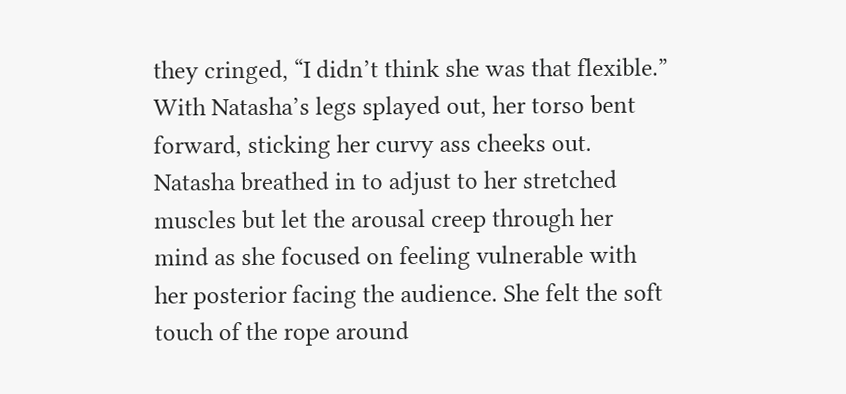they cringed, “I didn’t think she was that flexible.” With Natasha’s legs splayed out, her torso bent forward, sticking her curvy ass cheeks out. Natasha breathed in to adjust to her stretched muscles but let the arousal creep through her mind as she focused on feeling vulnerable with her posterior facing the audience. She felt the soft touch of the rope around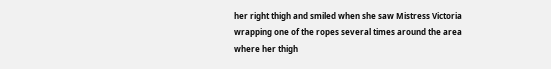her right thigh and smiled when she saw Mistress Victoria wrapping one of the ropes several times around the area where her thigh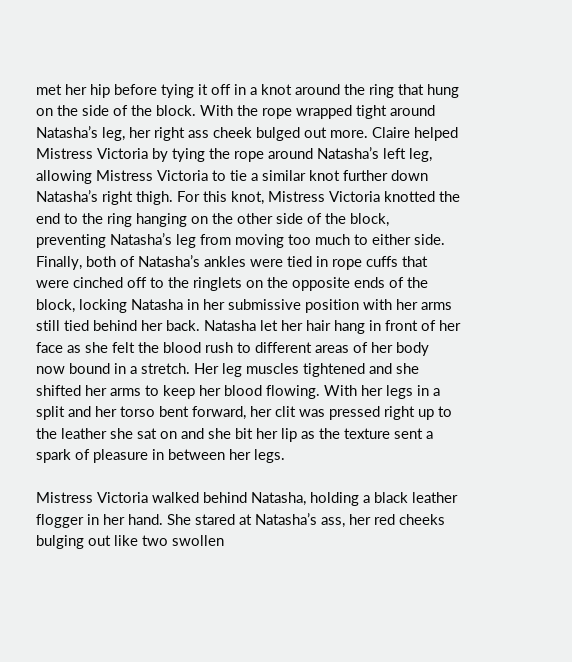met her hip before tying it off in a knot around the ring that hung on the side of the block. With the rope wrapped tight around Natasha’s leg, her right ass cheek bulged out more. Claire helped Mistress Victoria by tying the rope around Natasha’s left leg, allowing Mistress Victoria to tie a similar knot further down Natasha’s right thigh. For this knot, Mistress Victoria knotted the end to the ring hanging on the other side of the block, preventing Natasha’s leg from moving too much to either side. Finally, both of Natasha’s ankles were tied in rope cuffs that were cinched off to the ringlets on the opposite ends of the block, locking Natasha in her submissive position with her arms still tied behind her back. Natasha let her hair hang in front of her face as she felt the blood rush to different areas of her body now bound in a stretch. Her leg muscles tightened and she shifted her arms to keep her blood flowing. With her legs in a split and her torso bent forward, her clit was pressed right up to the leather she sat on and she bit her lip as the texture sent a spark of pleasure in between her legs.

Mistress Victoria walked behind Natasha, holding a black leather flogger in her hand. She stared at Natasha’s ass, her red cheeks bulging out like two swollen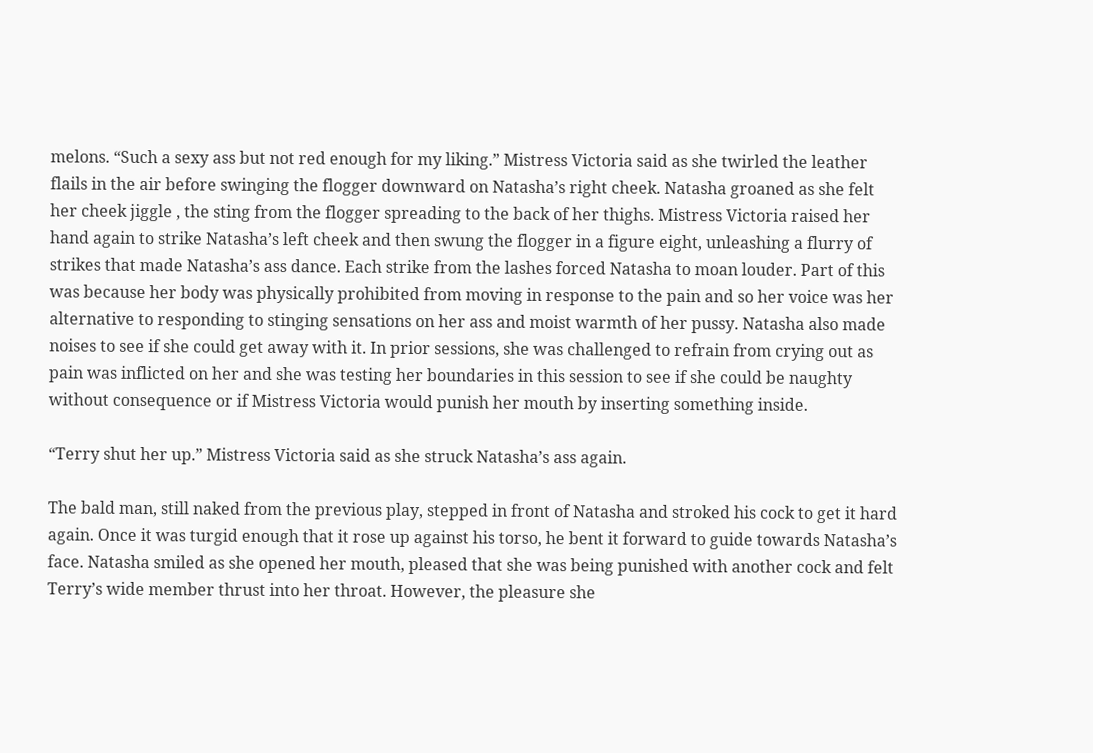melons. “Such a sexy ass but not red enough for my liking.” Mistress Victoria said as she twirled the leather flails in the air before swinging the flogger downward on Natasha’s right cheek. Natasha groaned as she felt her cheek jiggle , the sting from the flogger spreading to the back of her thighs. Mistress Victoria raised her hand again to strike Natasha’s left cheek and then swung the flogger in a figure eight, unleashing a flurry of strikes that made Natasha’s ass dance. Each strike from the lashes forced Natasha to moan louder. Part of this was because her body was physically prohibited from moving in response to the pain and so her voice was her alternative to responding to stinging sensations on her ass and moist warmth of her pussy. Natasha also made noises to see if she could get away with it. In prior sessions, she was challenged to refrain from crying out as pain was inflicted on her and she was testing her boundaries in this session to see if she could be naughty without consequence or if Mistress Victoria would punish her mouth by inserting something inside.

“Terry shut her up.” Mistress Victoria said as she struck Natasha’s ass again.

The bald man, still naked from the previous play, stepped in front of Natasha and stroked his cock to get it hard again. Once it was turgid enough that it rose up against his torso, he bent it forward to guide towards Natasha’s face. Natasha smiled as she opened her mouth, pleased that she was being punished with another cock and felt Terry’s wide member thrust into her throat. However, the pleasure she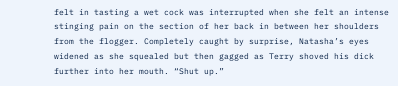felt in tasting a wet cock was interrupted when she felt an intense stinging pain on the section of her back in between her shoulders from the flogger. Completely caught by surprise, Natasha’s eyes widened as she squealed but then gagged as Terry shoved his dick further into her mouth. “Shut up.”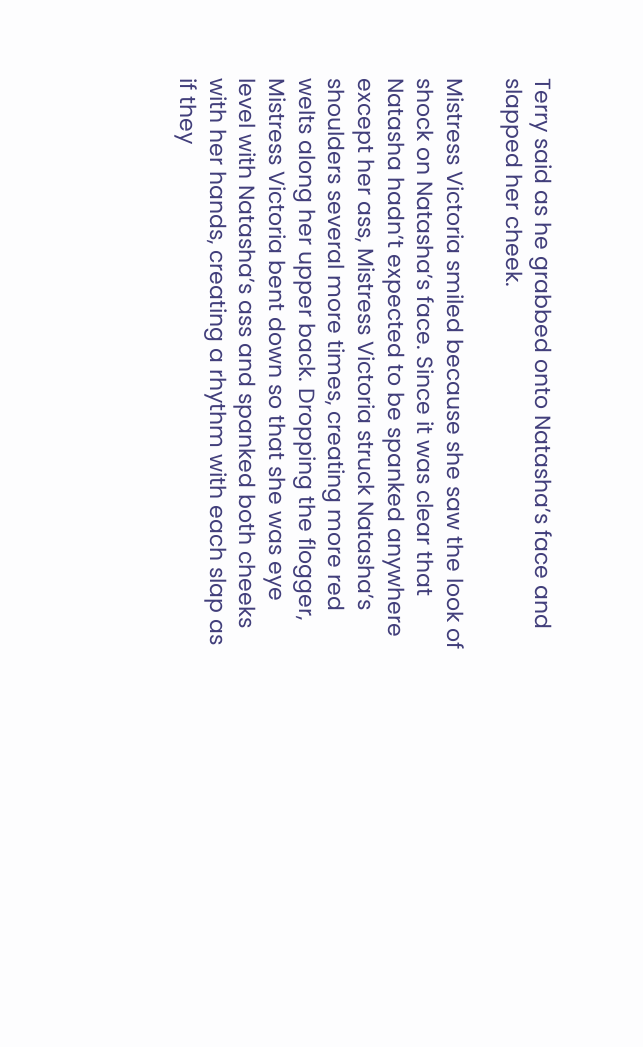Terry said as he grabbed onto Natasha’s face and slapped her cheek.

Mistress Victoria smiled because she saw the look of shock on Natasha’s face. Since it was clear that Natasha hadn’t expected to be spanked anywhere except her ass, Mistress Victoria struck Natasha’s shoulders several more times, creating more red welts along her upper back. Dropping the flogger, Mistress Victoria bent down so that she was eye level with Natasha’s ass and spanked both cheeks with her hands, creating a rhythm with each slap as if they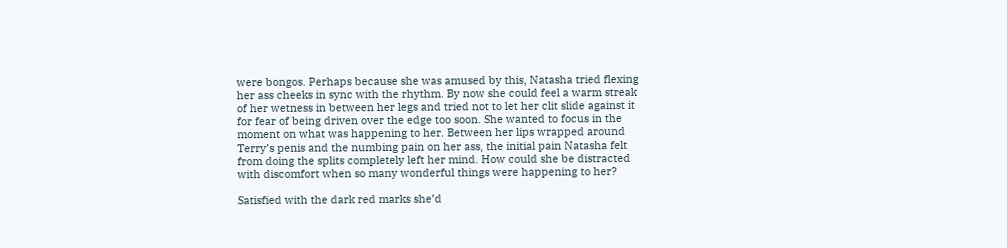were bongos. Perhaps because she was amused by this, Natasha tried flexing her ass cheeks in sync with the rhythm. By now she could feel a warm streak of her wetness in between her legs and tried not to let her clit slide against it for fear of being driven over the edge too soon. She wanted to focus in the moment on what was happening to her. Between her lips wrapped around Terry’s penis and the numbing pain on her ass, the initial pain Natasha felt from doing the splits completely left her mind. How could she be distracted with discomfort when so many wonderful things were happening to her?

Satisfied with the dark red marks she’d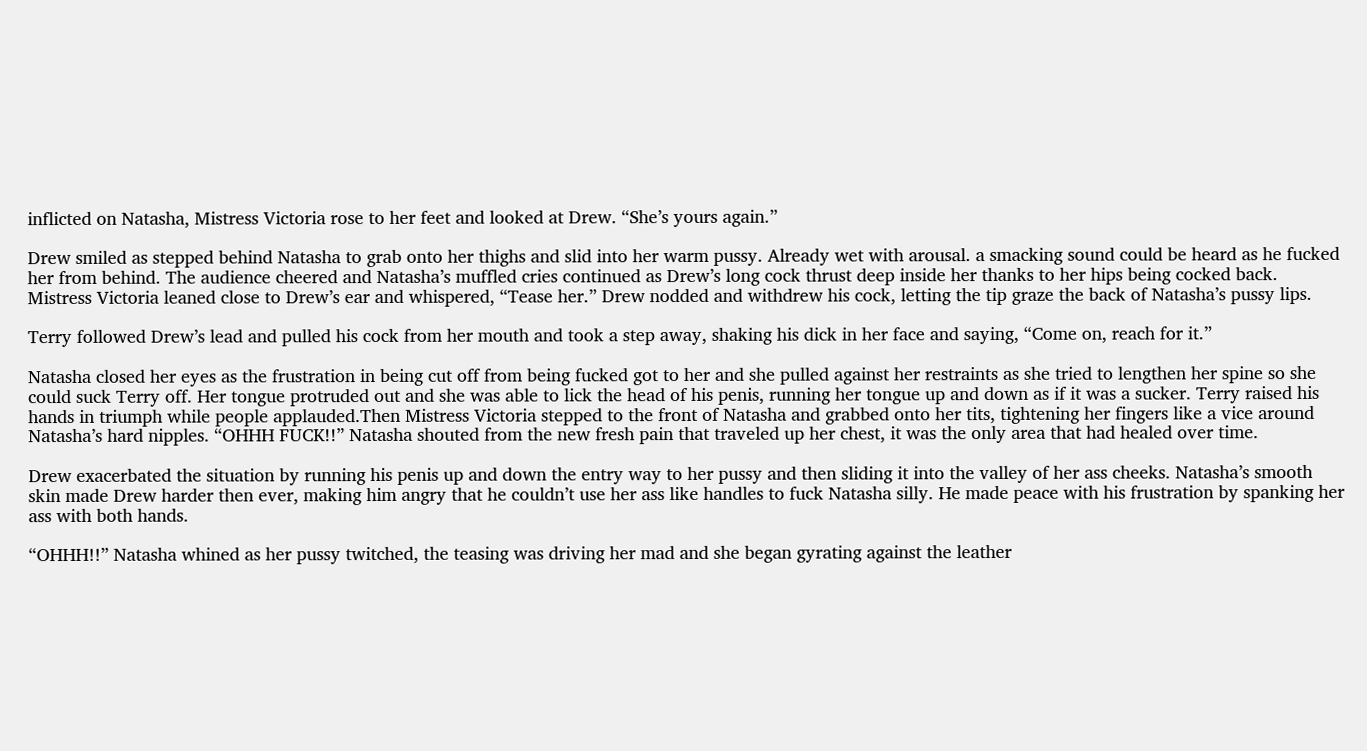inflicted on Natasha, Mistress Victoria rose to her feet and looked at Drew. “She’s yours again.”

Drew smiled as stepped behind Natasha to grab onto her thighs and slid into her warm pussy. Already wet with arousal. a smacking sound could be heard as he fucked her from behind. The audience cheered and Natasha’s muffled cries continued as Drew’s long cock thrust deep inside her thanks to her hips being cocked back. Mistress Victoria leaned close to Drew’s ear and whispered, “Tease her.” Drew nodded and withdrew his cock, letting the tip graze the back of Natasha’s pussy lips.

Terry followed Drew’s lead and pulled his cock from her mouth and took a step away, shaking his dick in her face and saying, “Come on, reach for it.”

Natasha closed her eyes as the frustration in being cut off from being fucked got to her and she pulled against her restraints as she tried to lengthen her spine so she could suck Terry off. Her tongue protruded out and she was able to lick the head of his penis, running her tongue up and down as if it was a sucker. Terry raised his hands in triumph while people applauded.Then Mistress Victoria stepped to the front of Natasha and grabbed onto her tits, tightening her fingers like a vice around Natasha’s hard nipples. “OHHH FUCK!!” Natasha shouted from the new fresh pain that traveled up her chest, it was the only area that had healed over time.

Drew exacerbated the situation by running his penis up and down the entry way to her pussy and then sliding it into the valley of her ass cheeks. Natasha’s smooth skin made Drew harder then ever, making him angry that he couldn’t use her ass like handles to fuck Natasha silly. He made peace with his frustration by spanking her ass with both hands.

“OHHH!!” Natasha whined as her pussy twitched, the teasing was driving her mad and she began gyrating against the leather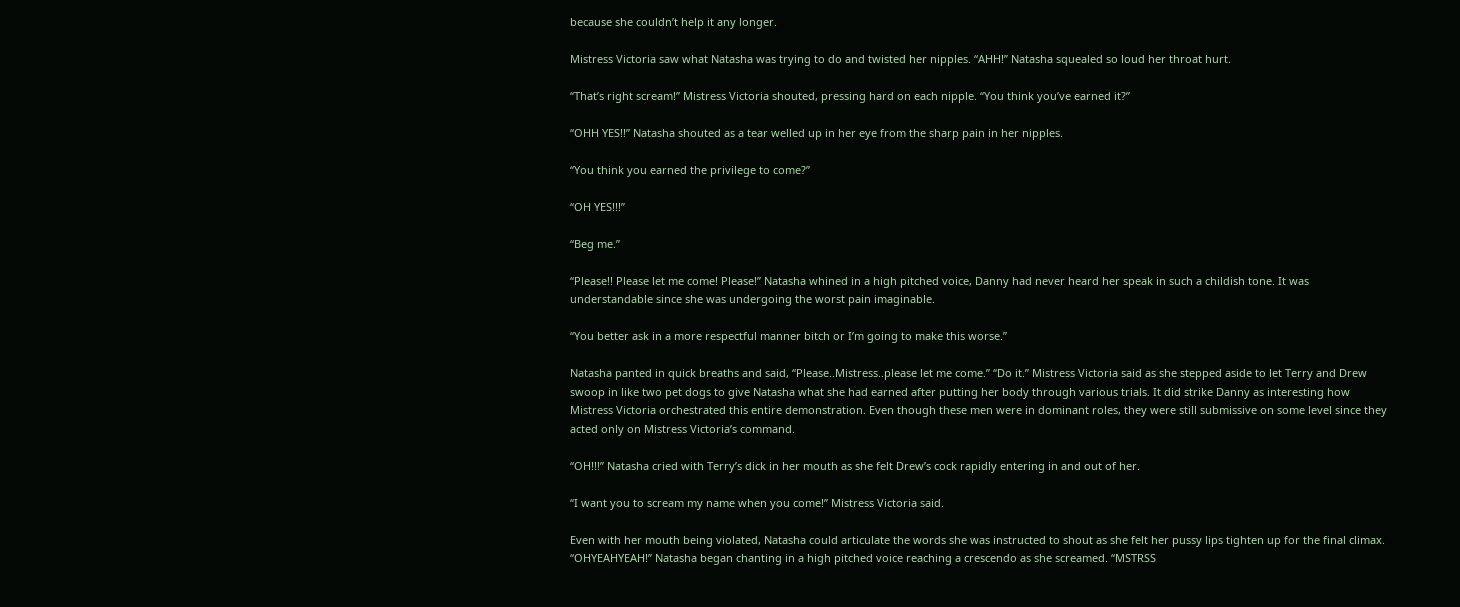because she couldn’t help it any longer.

Mistress Victoria saw what Natasha was trying to do and twisted her nipples. “AHH!” Natasha squealed so loud her throat hurt.

“That’s right scream!” Mistress Victoria shouted, pressing hard on each nipple. “You think you’ve earned it?”

“OHH YES!!” Natasha shouted as a tear welled up in her eye from the sharp pain in her nipples.

“You think you earned the privilege to come?”

“OH YES!!!”

“Beg me.”

“Please!! Please let me come! Please!” Natasha whined in a high pitched voice, Danny had never heard her speak in such a childish tone. It was understandable since she was undergoing the worst pain imaginable.

“You better ask in a more respectful manner bitch or I’m going to make this worse.”

Natasha panted in quick breaths and said, “Please..Mistress..please let me come.” “Do it.” Mistress Victoria said as she stepped aside to let Terry and Drew swoop in like two pet dogs to give Natasha what she had earned after putting her body through various trials. It did strike Danny as interesting how Mistress Victoria orchestrated this entire demonstration. Even though these men were in dominant roles, they were still submissive on some level since they acted only on Mistress Victoria’s command.

“OH!!!” Natasha cried with Terry’s dick in her mouth as she felt Drew’s cock rapidly entering in and out of her.

“I want you to scream my name when you come!” Mistress Victoria said.

Even with her mouth being violated, Natasha could articulate the words she was instructed to shout as she felt her pussy lips tighten up for the final climax. “OHYEAHYEAH!” Natasha began chanting in a high pitched voice reaching a crescendo as she screamed. “MSTRSS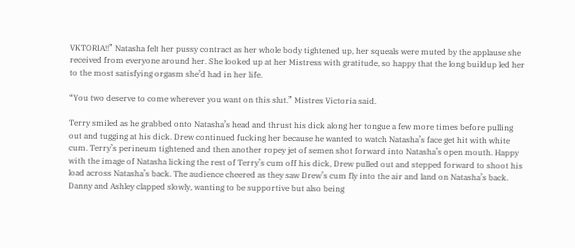VKTORIA!!” Natasha felt her pussy contract as her whole body tightened up, her squeals were muted by the applause she received from everyone around her. She looked up at her Mistress with gratitude, so happy that the long buildup led her to the most satisfying orgasm she’d had in her life.

“You two deserve to come wherever you want on this slut.” Mistres Victoria said.

Terry smiled as he grabbed onto Natasha’s head and thrust his dick along her tongue a few more times before pulling out and tugging at his dick. Drew continued fucking her because he wanted to watch Natasha’s face get hit with white cum. Terry’s perineum tightened and then another ropey jet of semen shot forward into Natasha’s open mouth. Happy with the image of Natasha licking the rest of Terry’s cum off his dick, Drew pulled out and stepped forward to shoot his load across Natasha’s back. The audience cheered as they saw Drew’s cum fly into the air and land on Natasha’s back. Danny and Ashley clapped slowly, wanting to be supportive but also being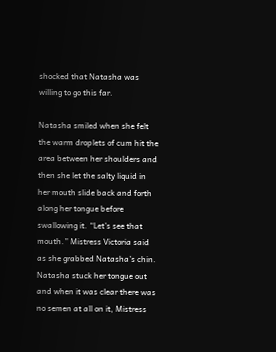shocked that Natasha was willing to go this far.

Natasha smiled when she felt the warm droplets of cum hit the area between her shoulders and then she let the salty liquid in her mouth slide back and forth along her tongue before swallowing it. “Let’s see that mouth.” Mistress Victoria said as she grabbed Natasha’s chin. Natasha stuck her tongue out and when it was clear there was no semen at all on it, Mistress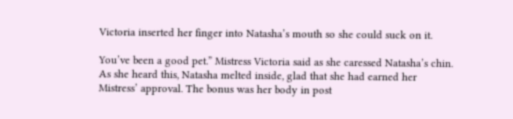Victoria inserted her finger into Natasha’s mouth so she could suck on it.

You’ve been a good pet.” Mistress Victoria said as she caressed Natasha’s chin. As she heard this, Natasha melted inside, glad that she had earned her Mistress’ approval. The bonus was her body in post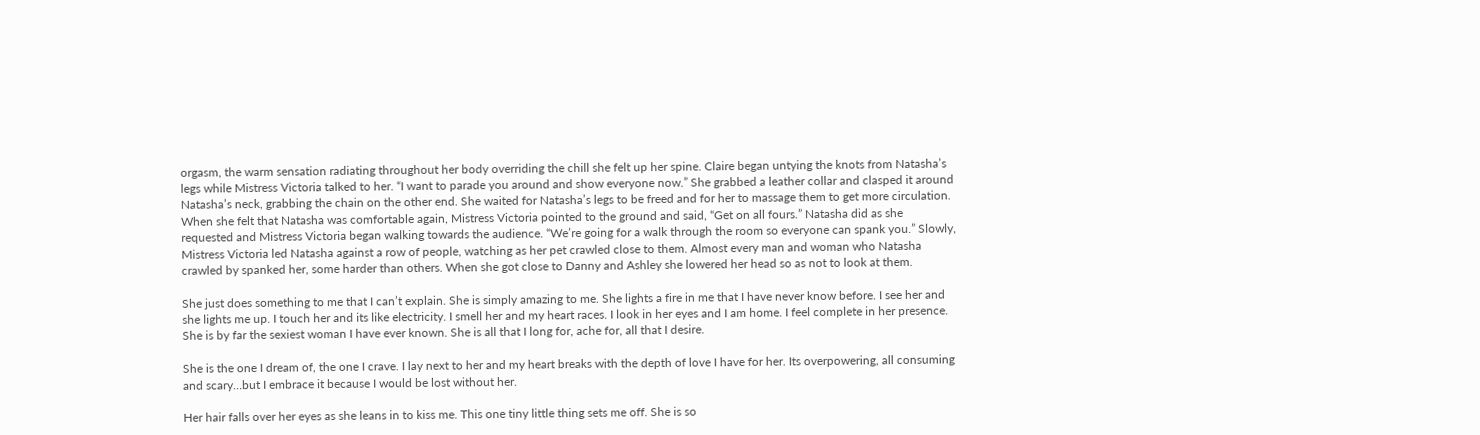orgasm, the warm sensation radiating throughout her body overriding the chill she felt up her spine. Claire began untying the knots from Natasha’s legs while Mistress Victoria talked to her. “I want to parade you around and show everyone now.” She grabbed a leather collar and clasped it around Natasha’s neck, grabbing the chain on the other end. She waited for Natasha’s legs to be freed and for her to massage them to get more circulation. When she felt that Natasha was comfortable again, Mistress Victoria pointed to the ground and said, “Get on all fours.” Natasha did as she requested and Mistress Victoria began walking towards the audience. “We’re going for a walk through the room so everyone can spank you.” Slowly, Mistress Victoria led Natasha against a row of people, watching as her pet crawled close to them. Almost every man and woman who Natasha crawled by spanked her, some harder than others. When she got close to Danny and Ashley she lowered her head so as not to look at them.

She just does something to me that I can’t explain. She is simply amazing to me. She lights a fire in me that I have never know before. I see her and she lights me up. I touch her and its like electricity. I smell her and my heart races. I look in her eyes and I am home. I feel complete in her presence. She is by far the sexiest woman I have ever known. She is all that I long for, ache for, all that I desire.

She is the one I dream of, the one I crave. I lay next to her and my heart breaks with the depth of love I have for her. Its overpowering, all consuming and scary…but I embrace it because I would be lost without her.

Her hair falls over her eyes as she leans in to kiss me. This one tiny little thing sets me off. She is so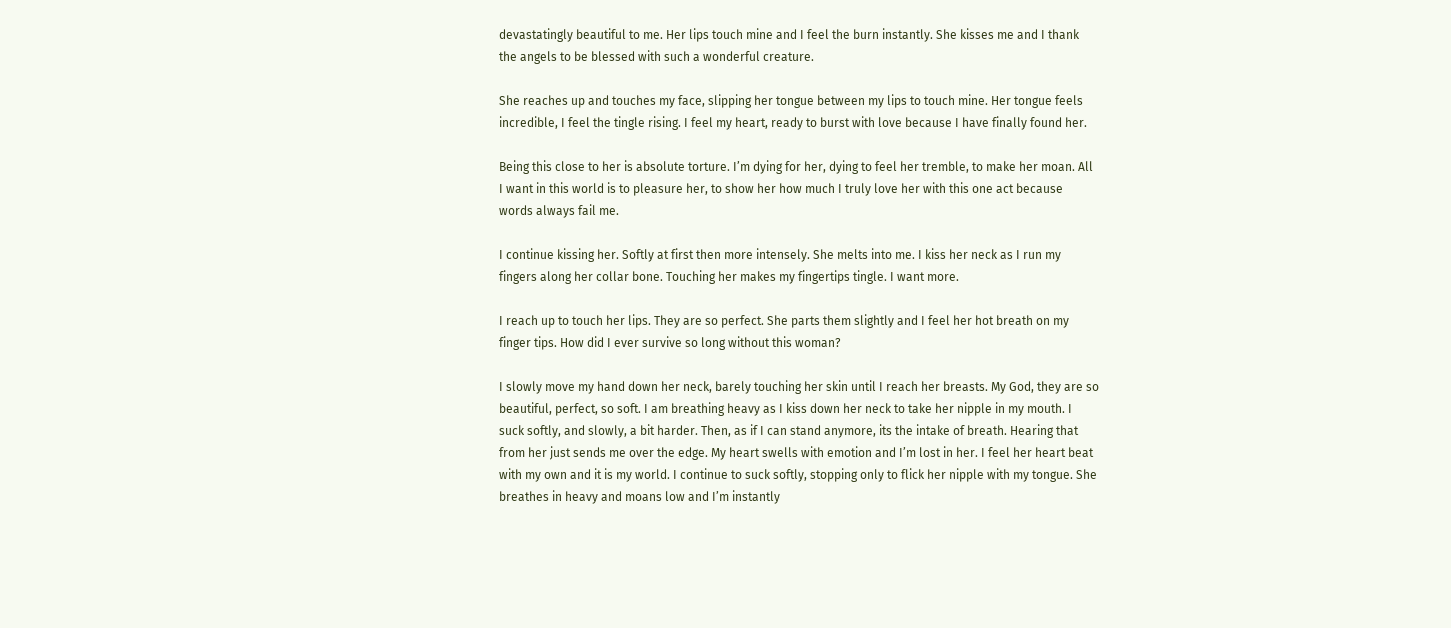devastatingly beautiful to me. Her lips touch mine and I feel the burn instantly. She kisses me and I thank the angels to be blessed with such a wonderful creature.

She reaches up and touches my face, slipping her tongue between my lips to touch mine. Her tongue feels incredible, I feel the tingle rising. I feel my heart, ready to burst with love because I have finally found her.

Being this close to her is absolute torture. I’m dying for her, dying to feel her tremble, to make her moan. All I want in this world is to pleasure her, to show her how much I truly love her with this one act because words always fail me.

I continue kissing her. Softly at first then more intensely. She melts into me. I kiss her neck as I run my fingers along her collar bone. Touching her makes my fingertips tingle. I want more.

I reach up to touch her lips. They are so perfect. She parts them slightly and I feel her hot breath on my finger tips. How did I ever survive so long without this woman?

I slowly move my hand down her neck, barely touching her skin until I reach her breasts. My God, they are so beautiful, perfect, so soft. I am breathing heavy as I kiss down her neck to take her nipple in my mouth. I suck softly, and slowly, a bit harder. Then, as if I can stand anymore, its the intake of breath. Hearing that from her just sends me over the edge. My heart swells with emotion and I’m lost in her. I feel her heart beat with my own and it is my world. I continue to suck softly, stopping only to flick her nipple with my tongue. She breathes in heavy and moans low and I’m instantly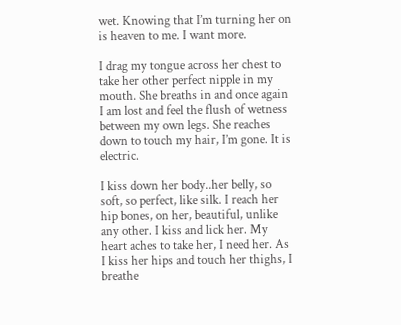wet. Knowing that I’m turning her on is heaven to me. I want more.

I drag my tongue across her chest to take her other perfect nipple in my mouth. She breaths in and once again I am lost and feel the flush of wetness between my own legs. She reaches down to touch my hair, I’m gone. It is electric.

I kiss down her body..her belly, so soft, so perfect, like silk. I reach her hip bones, on her, beautiful, unlike any other. I kiss and lick her. My heart aches to take her, I need her. As I kiss her hips and touch her thighs, I breathe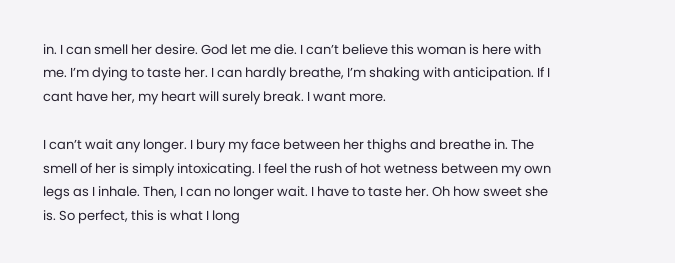in. I can smell her desire. God let me die. I can’t believe this woman is here with me. I’m dying to taste her. I can hardly breathe, I’m shaking with anticipation. If I cant have her, my heart will surely break. I want more.

I can’t wait any longer. I bury my face between her thighs and breathe in. The smell of her is simply intoxicating. I feel the rush of hot wetness between my own legs as I inhale. Then, I can no longer wait. I have to taste her. Oh how sweet she is. So perfect, this is what I long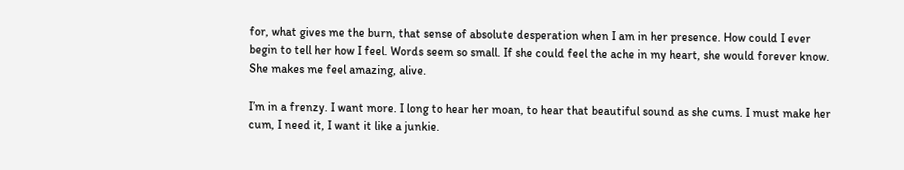for, what gives me the burn, that sense of absolute desperation when I am in her presence. How could I ever begin to tell her how I feel. Words seem so small. If she could feel the ache in my heart, she would forever know. She makes me feel amazing, alive.

I’m in a frenzy. I want more. I long to hear her moan, to hear that beautiful sound as she cums. I must make her cum, I need it, I want it like a junkie.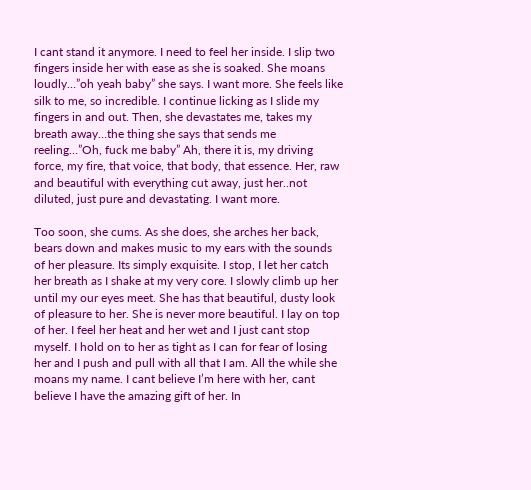I cant stand it anymore. I need to feel her inside. I slip two fingers inside her with ease as she is soaked. She moans loudly…”oh yeah baby” she says. I want more. She feels like silk to me, so incredible. I continue licking as I slide my fingers in and out. Then, she devastates me, takes my breath away…the thing she says that sends me reeling…”Oh, fuck me baby” Ah, there it is, my driving force, my fire, that voice, that body, that essence. Her, raw and beautiful with everything cut away, just her..not diluted, just pure and devastating. I want more.

Too soon, she cums. As she does, she arches her back, bears down and makes music to my ears with the sounds of her pleasure. Its simply exquisite. I stop, I let her catch her breath as I shake at my very core. I slowly climb up her until my our eyes meet. She has that beautiful, dusty look of pleasure to her. She is never more beautiful. I lay on top of her. I feel her heat and her wet and I just cant stop myself. I hold on to her as tight as I can for fear of losing her and I push and pull with all that I am. All the while she moans my name. I cant believe I’m here with her, cant believe I have the amazing gift of her. In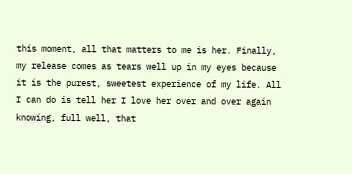this moment, all that matters to me is her. Finally, my release comes as tears well up in my eyes because it is the purest, sweetest experience of my life. All I can do is tell her I love her over and over again knowing, full well, that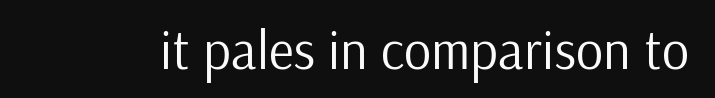it pales in comparison to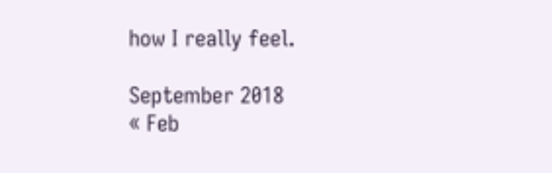how I really feel.

September 2018
« Feb